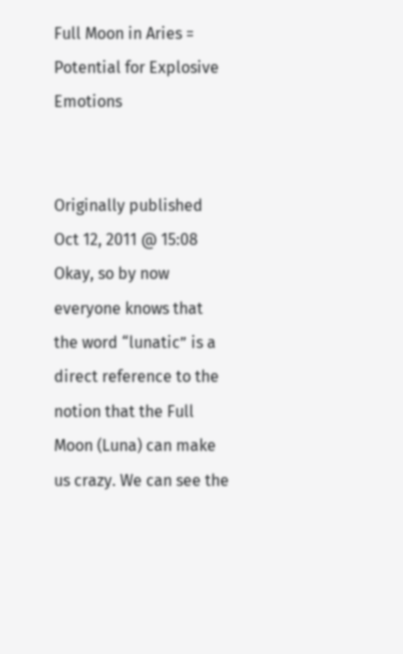Full Moon in Aries = Potential for Explosive Emotions


Originally published Oct 12, 2011 @ 15:08 Okay, so by now everyone knows that the word “lunatic” is a direct reference to the notion that the Full Moon (Luna) can make us crazy. We can see the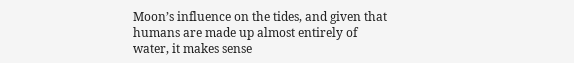Moon’s influence on the tides, and given that humans are made up almost entirely of water, it makes sense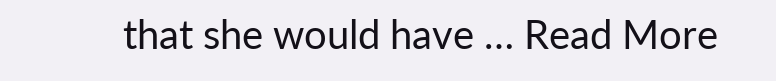that she would have … Read More